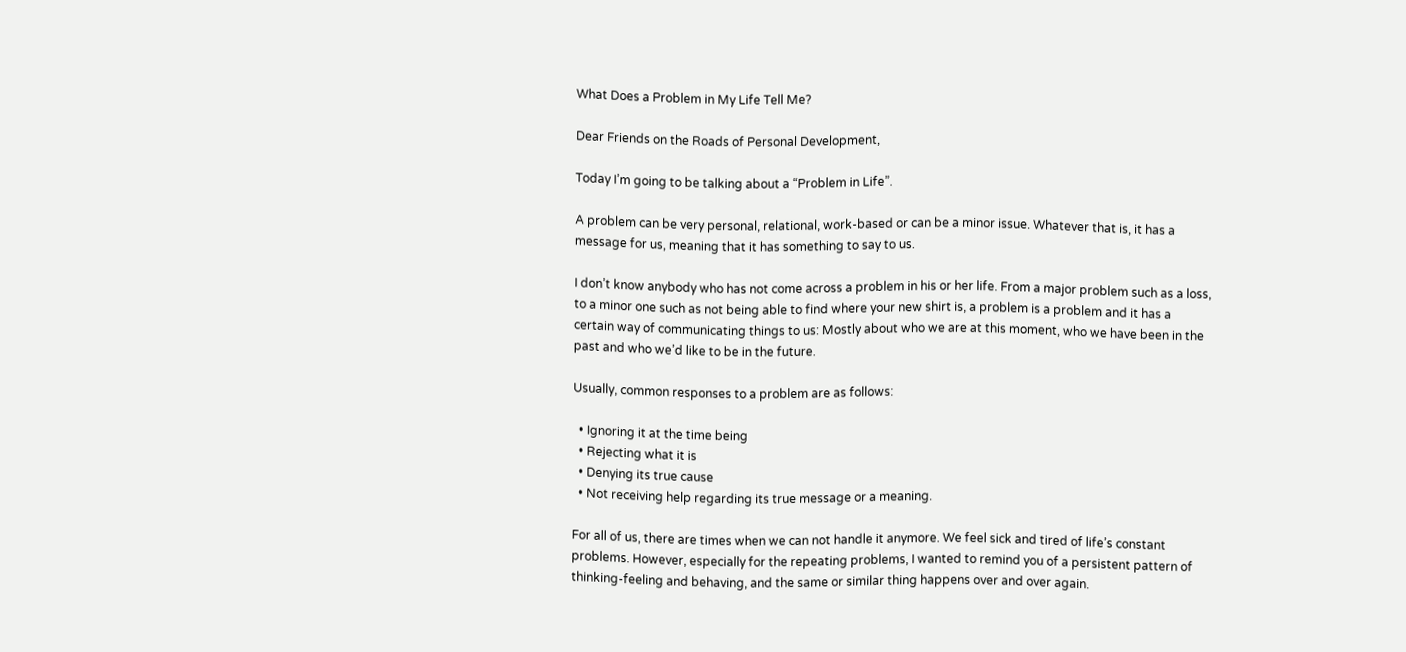What Does a Problem in My Life Tell Me?

Dear Friends on the Roads of Personal Development,

Today I’m going to be talking about a “Problem in Life”.

A problem can be very personal, relational, work-based or can be a minor issue. Whatever that is, it has a message for us, meaning that it has something to say to us.

I don’t know anybody who has not come across a problem in his or her life. From a major problem such as a loss, to a minor one such as not being able to find where your new shirt is, a problem is a problem and it has a certain way of communicating things to us: Mostly about who we are at this moment, who we have been in the past and who we’d like to be in the future.

Usually, common responses to a problem are as follows:

  • Ignoring it at the time being
  • Rejecting what it is
  • Denying its true cause
  • Not receiving help regarding its true message or a meaning.

For all of us, there are times when we can not handle it anymore. We feel sick and tired of life’s constant problems. However, especially for the repeating problems, I wanted to remind you of a persistent pattern of thinking-feeling and behaving, and the same or similar thing happens over and over again.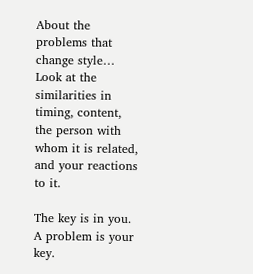About the problems that change style… Look at the similarities in timing, content, the person with whom it is related, and your reactions to it.

The key is in you. A problem is your key.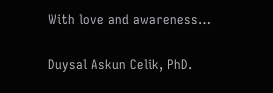With love and awareness…

Duysal Askun Celik, PhD.